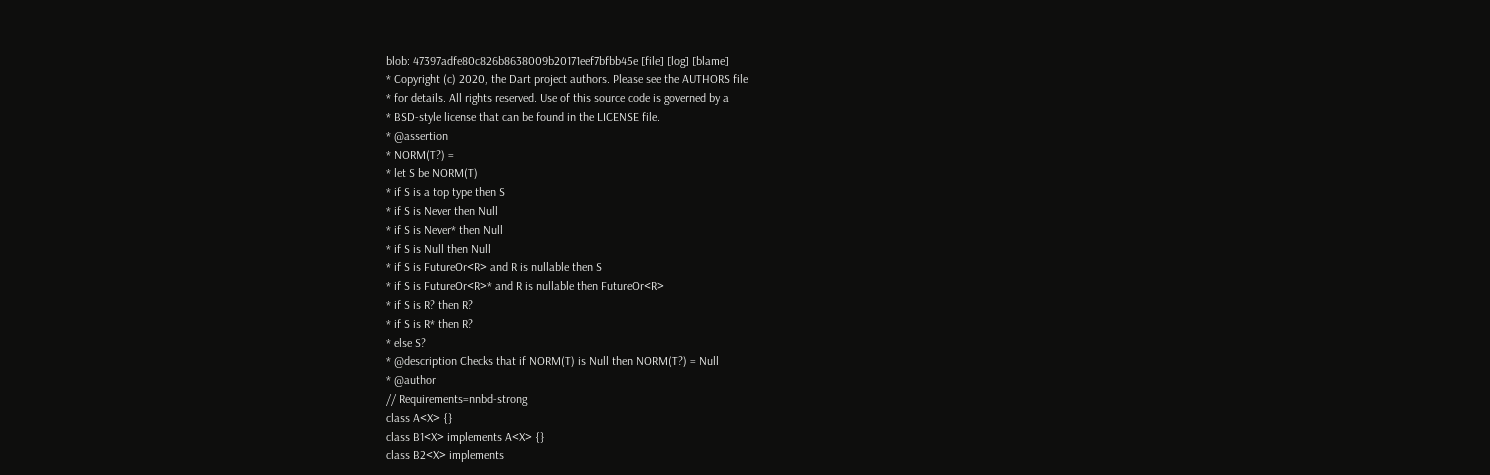blob: 47397adfe80c826b8638009b20171eef7bfbb45e [file] [log] [blame]
* Copyright (c) 2020, the Dart project authors. Please see the AUTHORS file
* for details. All rights reserved. Use of this source code is governed by a
* BSD-style license that can be found in the LICENSE file.
* @assertion
* NORM(T?) =
* let S be NORM(T)
* if S is a top type then S
* if S is Never then Null
* if S is Never* then Null
* if S is Null then Null
* if S is FutureOr<R> and R is nullable then S
* if S is FutureOr<R>* and R is nullable then FutureOr<R>
* if S is R? then R?
* if S is R* then R?
* else S?
* @description Checks that if NORM(T) is Null then NORM(T?) = Null
* @author
// Requirements=nnbd-strong
class A<X> {}
class B1<X> implements A<X> {}
class B2<X> implements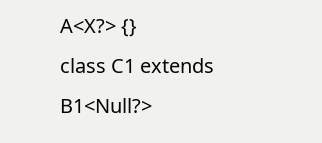A<X?> {}
class C1 extends B1<Null?>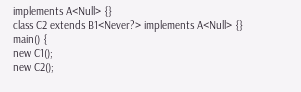implements A<Null> {}
class C2 extends B1<Never?> implements A<Null> {}
main() {
new C1();
new C2();